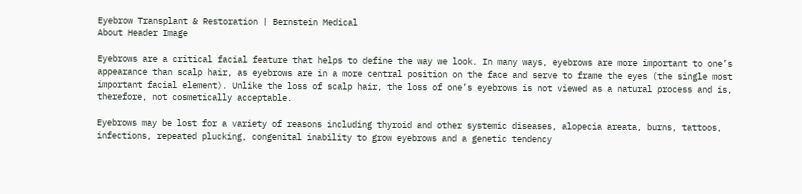Eyebrow Transplant & Restoration | Bernstein Medical
About Header Image

Eyebrows are a critical facial feature that helps to define the way we look. In many ways, eyebrows are more important to one’s appearance than scalp hair, as eyebrows are in a more central position on the face and serve to frame the eyes (the single most important facial element). Unlike the loss of scalp hair, the loss of one’s eyebrows is not viewed as a natural process and is, therefore, not cosmetically acceptable.

Eyebrows may be lost for a variety of reasons including thyroid and other systemic diseases, alopecia areata, burns, tattoos, infections, repeated plucking, congenital inability to grow eyebrows and a genetic tendency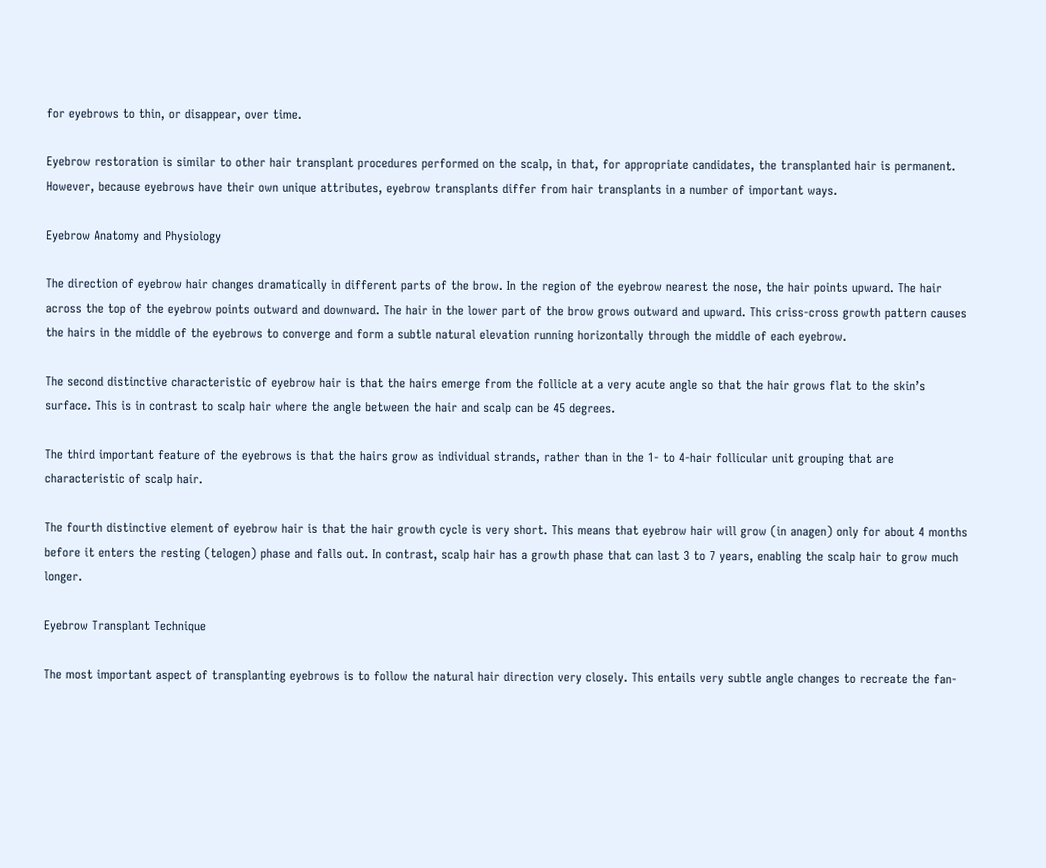for eyebrows to thin, or disappear, over time.

Eyebrow restoration is similar to other hair transplant procedures performed on the scalp, in that, for appropriate candidates, the transplanted hair is permanent. However, because eyebrows have their own unique attributes, eyebrow transplants differ from hair transplants in a number of important ways.

Eyebrow Anatomy and Physiology

The direction of eyebrow hair changes dramatically in different parts of the brow. In the region of the eyebrow nearest the nose, the hair points upward. The hair across the top of the eyebrow points outward and downward. The hair in the lower part of the brow grows outward and upward. This criss-cross growth pattern causes the hairs in the middle of the eyebrows to converge and form a subtle natural elevation running horizontally through the middle of each eyebrow.

The second distinctive characteristic of eyebrow hair is that the hairs emerge from the follicle at a very acute angle so that the hair grows flat to the skin’s surface. This is in contrast to scalp hair where the angle between the hair and scalp can be 45 degrees.

The third important feature of the eyebrows is that the hairs grow as individual strands, rather than in the 1- to 4-hair follicular unit grouping that are characteristic of scalp hair.

The fourth distinctive element of eyebrow hair is that the hair growth cycle is very short. This means that eyebrow hair will grow (in anagen) only for about 4 months before it enters the resting (telogen) phase and falls out. In contrast, scalp hair has a growth phase that can last 3 to 7 years, enabling the scalp hair to grow much longer.

Eyebrow Transplant Technique

The most important aspect of transplanting eyebrows is to follow the natural hair direction very closely. This entails very subtle angle changes to recreate the fan-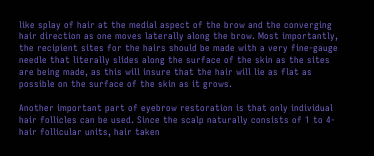like splay of hair at the medial aspect of the brow and the converging hair direction as one moves laterally along the brow. Most importantly, the recipient sites for the hairs should be made with a very fine-gauge needle that literally slides along the surface of the skin as the sites are being made, as this will insure that the hair will lie as flat as possible on the surface of the skin as it grows.

Another important part of eyebrow restoration is that only individual hair follicles can be used. Since the scalp naturally consists of 1 to 4-hair follicular units, hair taken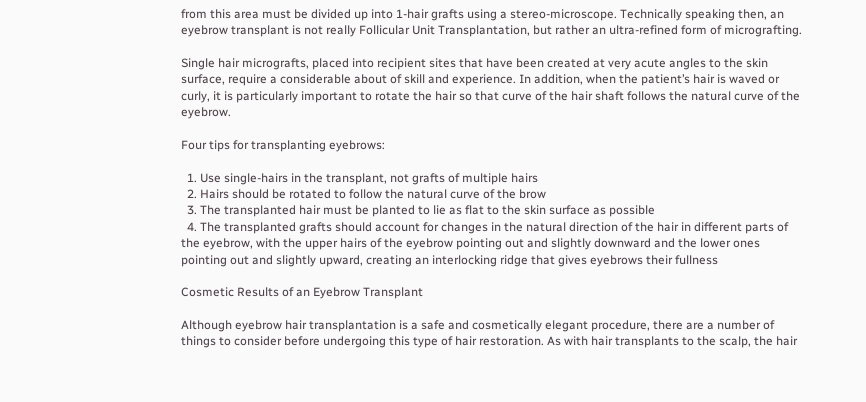from this area must be divided up into 1-hair grafts using a stereo-microscope. Technically speaking then, an eyebrow transplant is not really Follicular Unit Transplantation, but rather an ultra-refined form of micrografting.

Single hair micrografts, placed into recipient sites that have been created at very acute angles to the skin surface, require a considerable about of skill and experience. In addition, when the patient’s hair is waved or curly, it is particularly important to rotate the hair so that curve of the hair shaft follows the natural curve of the eyebrow.

Four tips for transplanting eyebrows:

  1. Use single-hairs in the transplant, not grafts of multiple hairs
  2. Hairs should be rotated to follow the natural curve of the brow
  3. The transplanted hair must be planted to lie as flat to the skin surface as possible
  4. The transplanted grafts should account for changes in the natural direction of the hair in different parts of the eyebrow, with the upper hairs of the eyebrow pointing out and slightly downward and the lower ones pointing out and slightly upward, creating an interlocking ridge that gives eyebrows their fullness

Cosmetic Results of an Eyebrow Transplant

Although eyebrow hair transplantation is a safe and cosmetically elegant procedure, there are a number of things to consider before undergoing this type of hair restoration. As with hair transplants to the scalp, the hair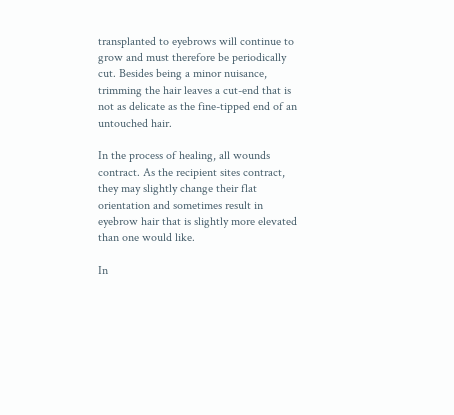transplanted to eyebrows will continue to grow and must therefore be periodically cut. Besides being a minor nuisance, trimming the hair leaves a cut-end that is not as delicate as the fine-tipped end of an untouched hair.

In the process of healing, all wounds contract. As the recipient sites contract, they may slightly change their flat orientation and sometimes result in eyebrow hair that is slightly more elevated than one would like.

In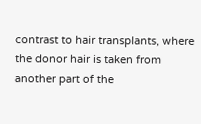contrast to hair transplants, where the donor hair is taken from another part of the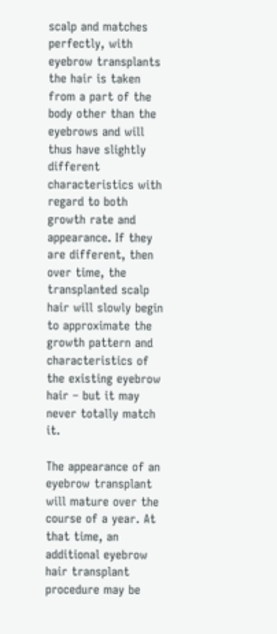scalp and matches perfectly, with eyebrow transplants the hair is taken from a part of the body other than the eyebrows and will thus have slightly different characteristics with regard to both growth rate and appearance. If they are different, then over time, the transplanted scalp hair will slowly begin to approximate the growth pattern and characteristics of the existing eyebrow hair – but it may never totally match it.

The appearance of an eyebrow transplant will mature over the course of a year. At that time, an additional eyebrow hair transplant procedure may be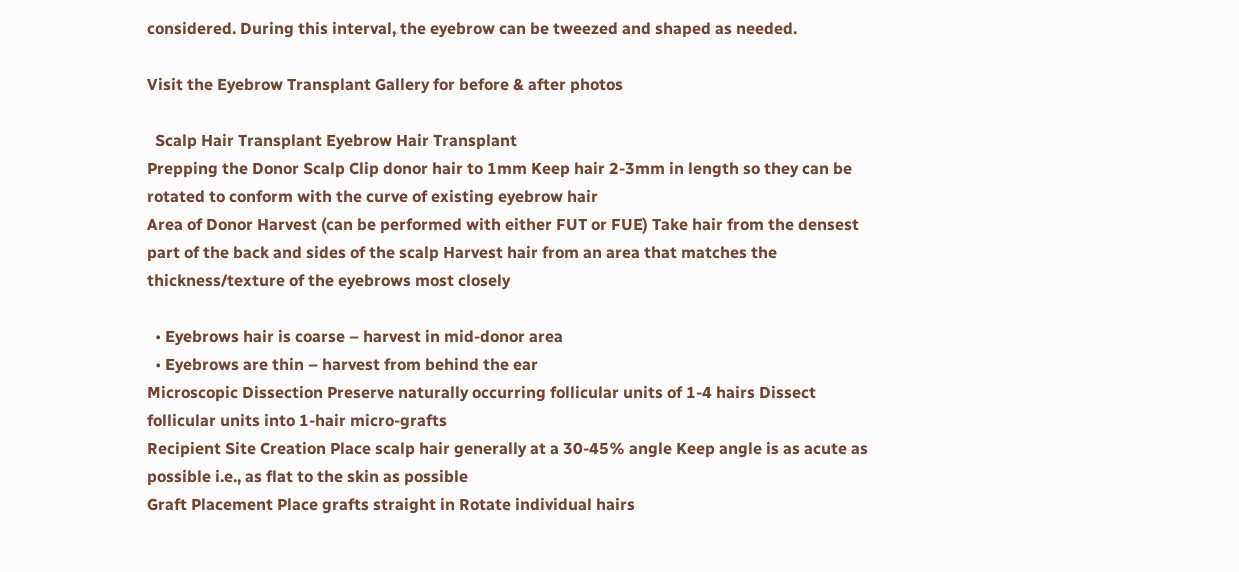considered. During this interval, the eyebrow can be tweezed and shaped as needed.

Visit the Eyebrow Transplant Gallery for before & after photos

  Scalp Hair Transplant Eyebrow Hair Transplant
Prepping the Donor Scalp Clip donor hair to 1mm Keep hair 2-3mm in length so they can be rotated to conform with the curve of existing eyebrow hair
Area of Donor Harvest (can be performed with either FUT or FUE) Take hair from the densest part of the back and sides of the scalp Harvest hair from an area that matches the thickness/texture of the eyebrows most closely

  • Eyebrows hair is coarse – harvest in mid-donor area
  • Eyebrows are thin – harvest from behind the ear
Microscopic Dissection Preserve naturally occurring follicular units of 1-4 hairs Dissect follicular units into 1-hair micro-grafts
Recipient Site Creation Place scalp hair generally at a 30-45% angle Keep angle is as acute as possible i.e., as flat to the skin as possible
Graft Placement Place grafts straight in Rotate individual hairs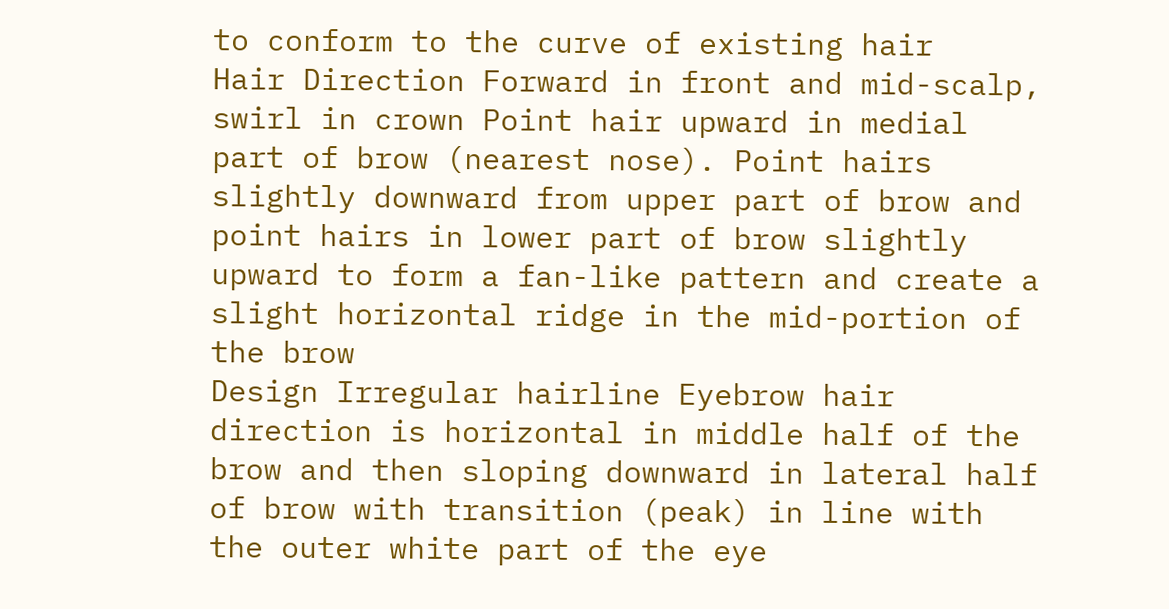to conform to the curve of existing hair
Hair Direction Forward in front and mid-scalp, swirl in crown Point hair upward in medial part of brow (nearest nose). Point hairs slightly downward from upper part of brow and point hairs in lower part of brow slightly upward to form a fan-like pattern and create a slight horizontal ridge in the mid-portion of the brow
Design Irregular hairline Eyebrow hair direction is horizontal in middle half of the brow and then sloping downward in lateral half of brow with transition (peak) in line with the outer white part of the eye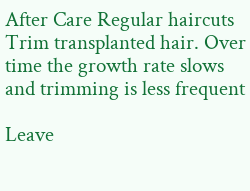After Care Regular haircuts Trim transplanted hair. Over time the growth rate slows and trimming is less frequent

Leave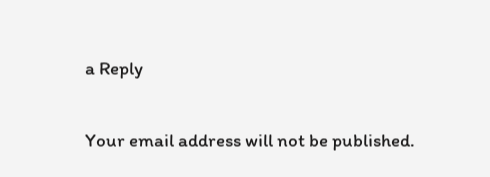a Reply

Your email address will not be published.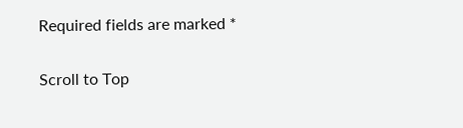Required fields are marked *

Scroll to Top